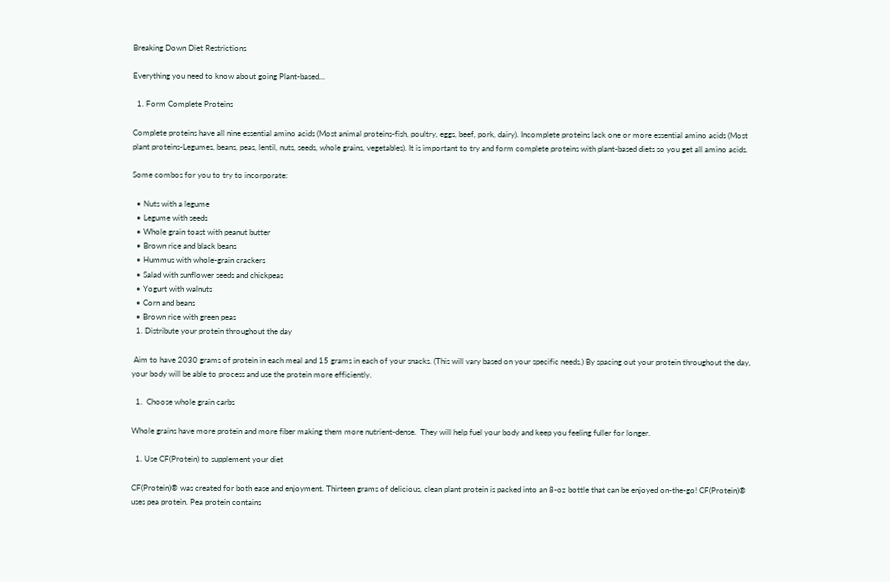Breaking Down Diet Restrictions

Everything you need to know about going Plant-based…

  1. Form Complete Proteins

Complete proteins have all nine essential amino acids (Most animal proteins-fish, poultry, eggs, beef, pork, dairy). Incomplete proteins lack one or more essential amino acids (Most plant proteins-Legumes, beans, peas, lentil, nuts, seeds, whole grains, vegetables). It is important to try and form complete proteins with plant-based diets so you get all amino acids.

Some combos for you to try to incorporate:

  • Nuts with a legume
  • Legume with seeds
  • Whole grain toast with peanut butter
  • Brown rice and black beans
  • Hummus with whole-grain crackers
  • Salad with sunflower seeds and chickpeas
  • Yogurt with walnuts
  • Corn and beans
  • Brown rice with green peas
  1. Distribute your protein throughout the day

 Aim to have 2030 grams of protein in each meal and 15 grams in each of your snacks. (This will vary based on your specific needs.) By spacing out your protein throughout the day, your body will be able to process and use the protein more efficiently.

  1.  Choose whole grain carbs

Whole grains have more protein and more fiber making them more nutrient-dense.  They will help fuel your body and keep you feeling fuller for longer.

  1. Use CF(Protein) to supplement your diet

CF(Protein)® was created for both ease and enjoyment. Thirteen grams of delicious, clean plant protein is packed into an 8-oz bottle that can be enjoyed on-the-go! CF(Protein)®  uses pea protein. Pea protein contains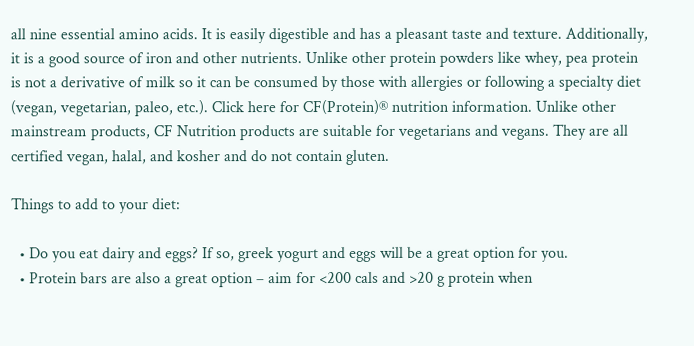all nine essential amino acids. It is easily digestible and has a pleasant taste and texture. Additionally, it is a good source of iron and other nutrients. Unlike other protein powders like whey, pea protein is not a derivative of milk so it can be consumed by those with allergies or following a specialty diet (vegan, vegetarian, paleo, etc.). Click here for CF(Protein)® nutrition information. Unlike other mainstream products, CF Nutrition products are suitable for vegetarians and vegans. They are all certified vegan, halal, and kosher and do not contain gluten.

Things to add to your diet:

  • Do you eat dairy and eggs? If so, greek yogurt and eggs will be a great option for you.
  • Protein bars are also a great option – aim for <200 cals and >20 g protein when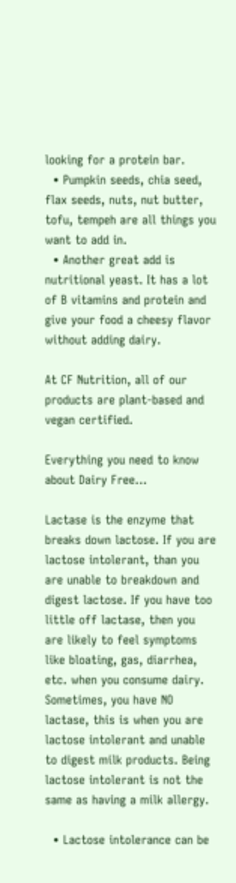looking for a protein bar.
  • Pumpkin seeds, chia seed, flax seeds, nuts, nut butter, tofu, tempeh are all things you want to add in.
  • Another great add is nutritional yeast. It has a lot of B vitamins and protein and give your food a cheesy flavor without adding dairy.

At CF Nutrition, all of our products are plant-based and vegan certified.

Everything you need to know about Dairy Free…

Lactase is the enzyme that breaks down lactose. If you are lactose intolerant, than you are unable to breakdown and digest lactose. If you have too little off lactase, then you are likely to feel symptoms like bloating, gas, diarrhea, etc. when you consume dairy.  Sometimes, you have NO lactase, this is when you are lactose intolerant and unable to digest milk products. Being lactose intolerant is not the same as having a milk allergy.

  • Lactose intolerance can be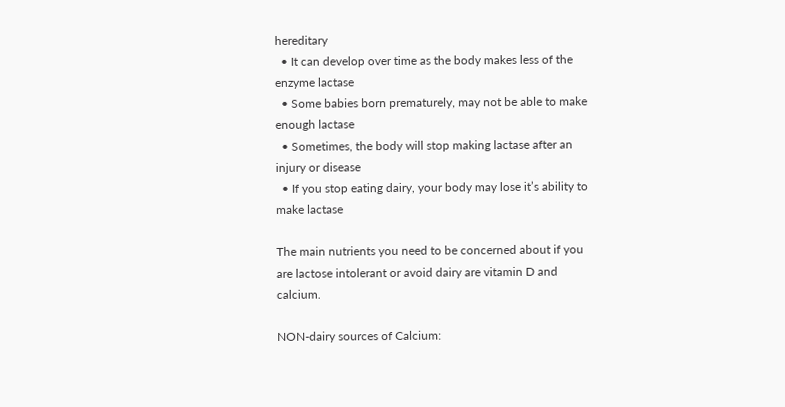hereditary
  • It can develop over time as the body makes less of the enzyme lactase
  • Some babies born prematurely, may not be able to make enough lactase
  • Sometimes, the body will stop making lactase after an injury or disease
  • If you stop eating dairy, your body may lose it’s ability to make lactase

The main nutrients you need to be concerned about if you are lactose intolerant or avoid dairy are vitamin D and calcium.

NON-dairy sources of Calcium: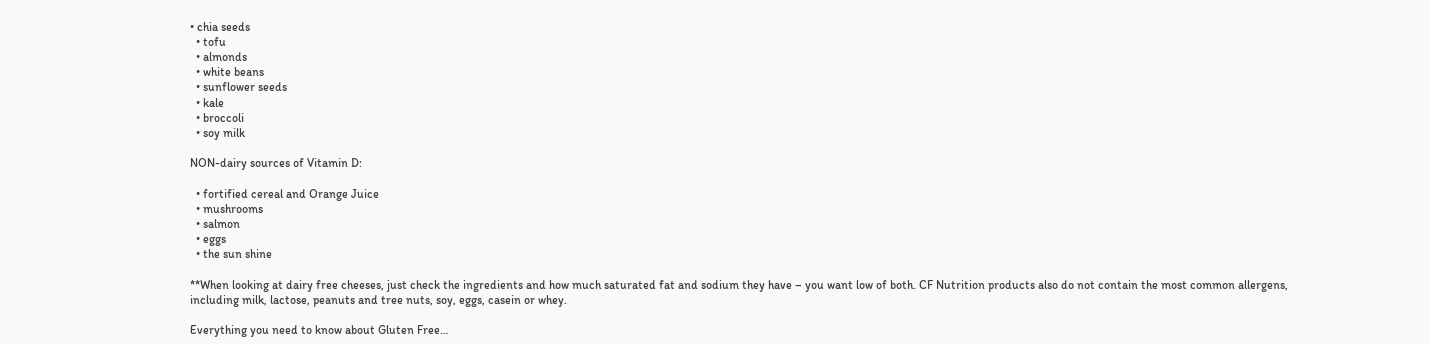• chia seeds
  • tofu
  • almonds
  • white beans
  • sunflower seeds
  • kale
  • broccoli
  • soy milk

NON-dairy sources of Vitamin D:

  • fortified cereal and Orange Juice
  • mushrooms
  • salmon
  • eggs
  • the sun shine

**When looking at dairy free cheeses, just check the ingredients and how much saturated fat and sodium they have – you want low of both. CF Nutrition products also do not contain the most common allergens, including milk, lactose, peanuts and tree nuts, soy, eggs, casein or whey.

Everything you need to know about Gluten Free…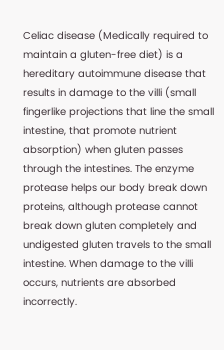Celiac disease (Medically required to maintain a gluten-free diet) is a hereditary autoimmune disease that results in damage to the villi (small fingerlike projections that line the small intestine, that promote nutrient absorption) when gluten passes through the intestines. The enzyme protease helps our body break down proteins, although protease cannot break down gluten completely and undigested gluten travels to the small intestine. When damage to the villi occurs, nutrients are absorbed incorrectly.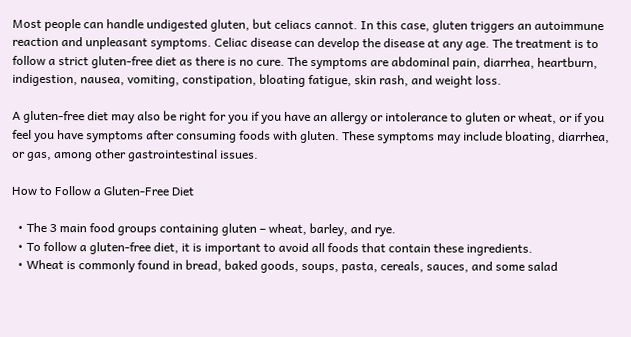Most people can handle undigested gluten, but celiacs cannot. In this case, gluten triggers an autoimmune reaction and unpleasant symptoms. Celiac disease can develop the disease at any age. The treatment is to follow a strict gluten-free diet as there is no cure. The symptoms are abdominal pain, diarrhea, heartburn, indigestion, nausea, vomiting, constipation, bloating fatigue, skin rash, and weight loss.

A gluten-free diet may also be right for you if you have an allergy or intolerance to gluten or wheat, or if you feel you have symptoms after consuming foods with gluten. These symptoms may include bloating, diarrhea, or gas, among other gastrointestinal issues.

How to Follow a Gluten-Free Diet

  • The 3 main food groups containing gluten – wheat, barley, and rye.
  • To follow a gluten-free diet, it is important to avoid all foods that contain these ingredients.
  • Wheat is commonly found in bread, baked goods, soups, pasta, cereals, sauces, and some salad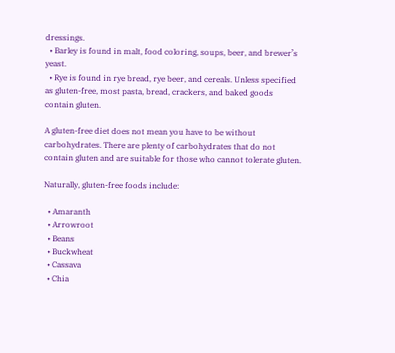dressings.
  • Barley is found in malt, food coloring, soups, beer, and brewer’s yeast.
  • Rye is found in rye bread, rye beer, and cereals. Unless specified as gluten-free, most pasta, bread, crackers, and baked goods contain gluten.

A gluten-free diet does not mean you have to be without carbohydrates. There are plenty of carbohydrates that do not contain gluten and are suitable for those who cannot tolerate gluten.

Naturally, gluten-free foods include:

  • Amaranth
  • Arrowroot
  • Beans
  • Buckwheat
  • Cassava
  • Chia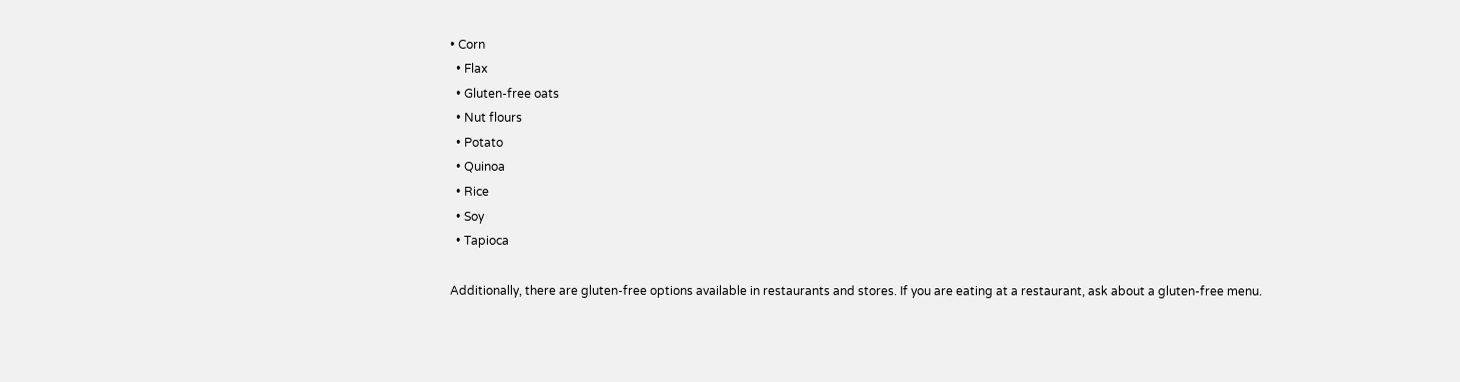• Corn
  • Flax
  • Gluten-free oats
  • Nut flours
  • Potato
  • Quinoa
  • Rice
  • Soy
  • Tapioca

Additionally, there are gluten-free options available in restaurants and stores. If you are eating at a restaurant, ask about a gluten-free menu.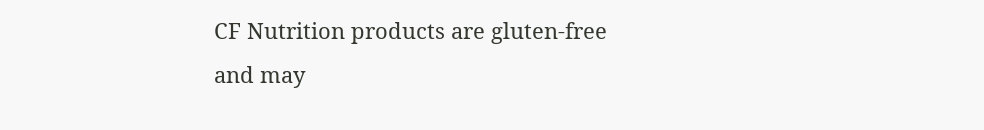CF Nutrition products are gluten-free and may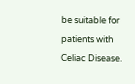be suitable for patients with Celiac Disease.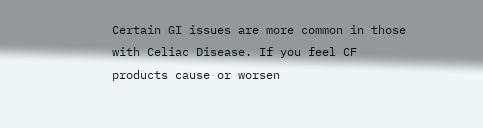Certain GI issues are more common in those with Celiac Disease. If you feel CF products cause or worsen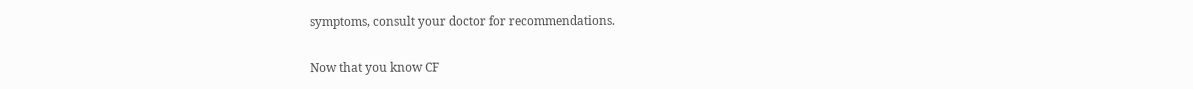symptoms, consult your doctor for recommendations.

Now that you know CF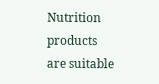Nutrition products are suitable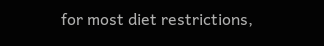for most diet restrictions,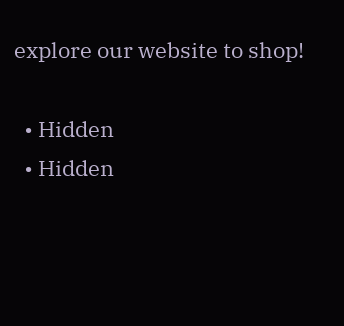explore our website to shop!

  • Hidden
  • Hidden